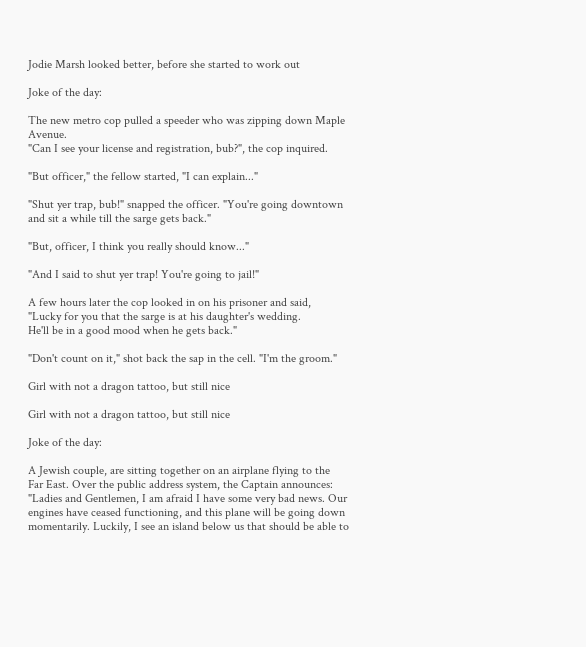Jodie Marsh looked better, before she started to work out

Joke of the day:

The new metro cop pulled a speeder who was zipping down Maple Avenue.
"Can I see your license and registration, bub?", the cop inquired.

"But officer," the fellow started, "I can explain..."

"Shut yer trap, bub!" snapped the officer. "You're going downtown
and sit a while till the sarge gets back."

"But, officer, I think you really should know..."

"And I said to shut yer trap! You're going to jail!"

A few hours later the cop looked in on his prisoner and said,
"Lucky for you that the sarge is at his daughter's wedding.
He'll be in a good mood when he gets back."

"Don't count on it," shot back the sap in the cell. "I'm the groom."

Girl with not a dragon tattoo, but still nice

Girl with not a dragon tattoo, but still nice

Joke of the day:

A Jewish couple, are sitting together on an airplane flying to the
Far East. Over the public address system, the Captain announces:
"Ladies and Gentlemen, I am afraid I have some very bad news. Our
engines have ceased functioning, and this plane will be going down
momentarily. Luckily, I see an island below us that should be able to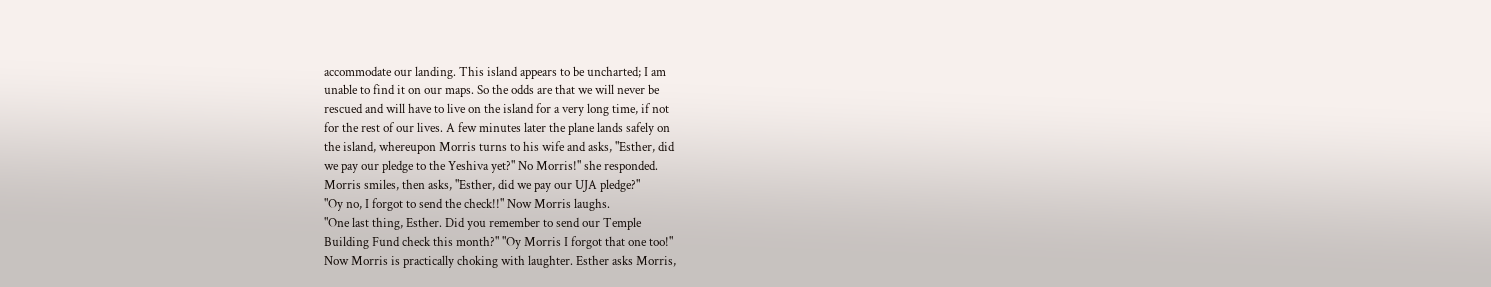accommodate our landing. This island appears to be uncharted; I am
unable to find it on our maps. So the odds are that we will never be
rescued and will have to live on the island for a very long time, if not
for the rest of our lives. A few minutes later the plane lands safely on
the island, whereupon Morris turns to his wife and asks, "Esther, did
we pay our pledge to the Yeshiva yet?" No Morris!" she responded.
Morris smiles, then asks, "Esther, did we pay our UJA pledge?"
"Oy no, I forgot to send the check!!" Now Morris laughs.
"One last thing, Esther. Did you remember to send our Temple
Building Fund check this month?" "Oy Morris I forgot that one too!"
Now Morris is practically choking with laughter. Esther asks Morris,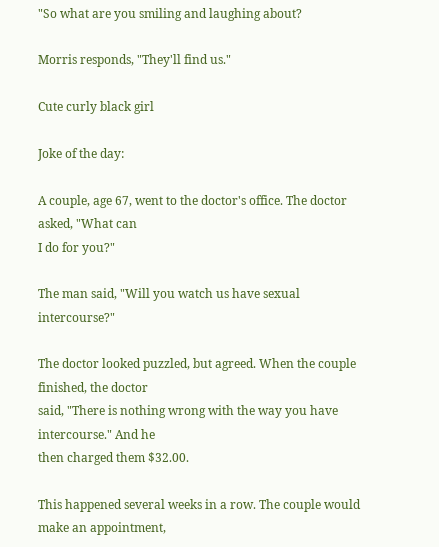"So what are you smiling and laughing about?

Morris responds, "They'll find us."

Cute curly black girl

Joke of the day:

A couple, age 67, went to the doctor's office. The doctor asked, "What can
I do for you?"

The man said, "Will you watch us have sexual intercourse?"

The doctor looked puzzled, but agreed. When the couple finished, the doctor
said, "There is nothing wrong with the way you have intercourse." And he
then charged them $32.00.

This happened several weeks in a row. The couple would make an appointment,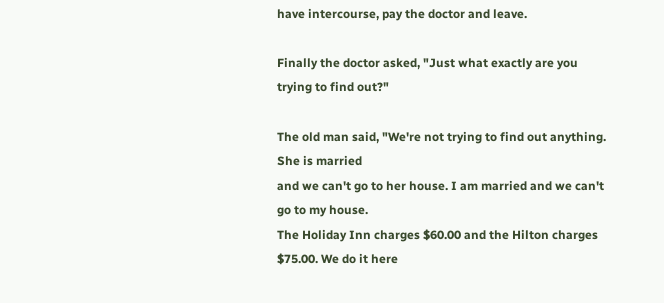have intercourse, pay the doctor and leave.

Finally the doctor asked, "Just what exactly are you trying to find out?"

The old man said, "We're not trying to find out anything. She is married
and we can't go to her house. I am married and we can't go to my house.
The Holiday Inn charges $60.00 and the Hilton charges $75.00. We do it here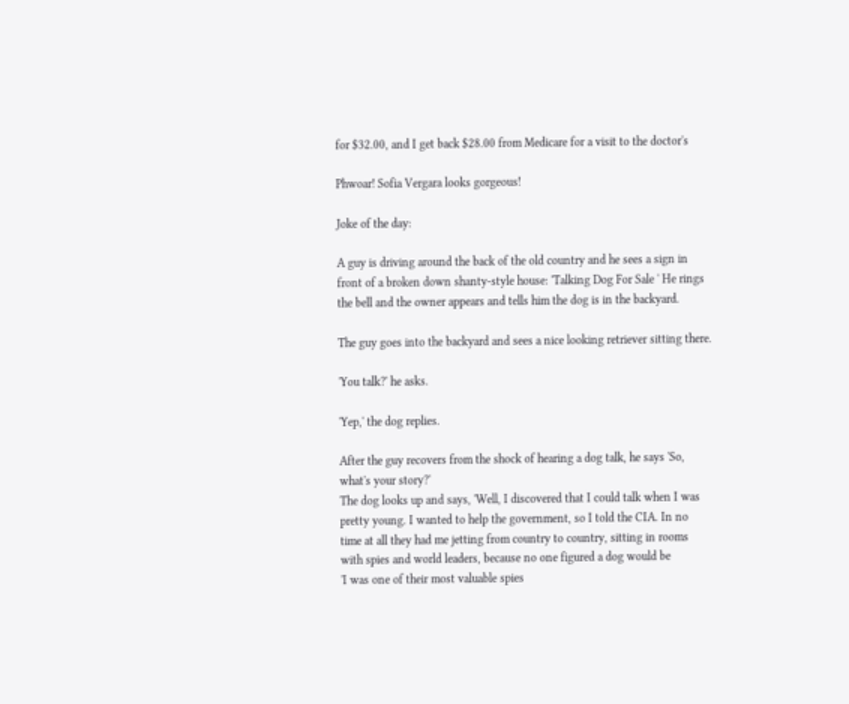for $32.00, and I get back $28.00 from Medicare for a visit to the doctor's

Phwoar! Sofia Vergara looks gorgeous!

Joke of the day:

A guy is driving around the back of the old country and he sees a sign in
front of a broken down shanty-style house: 'Talking Dog For Sale ' He rings
the bell and the owner appears and tells him the dog is in the backyard.

The guy goes into the backyard and sees a nice looking retriever sitting there.

'You talk?' he asks.

'Yep,' the dog replies.

After the guy recovers from the shock of hearing a dog talk, he says 'So,
what's your story?'
The dog looks up and says, 'Well, I discovered that I could talk when I was
pretty young. I wanted to help the government, so I told the CIA. In no
time at all they had me jetting from country to country, sitting in rooms
with spies and world leaders, because no one figured a dog would be
'I was one of their most valuable spies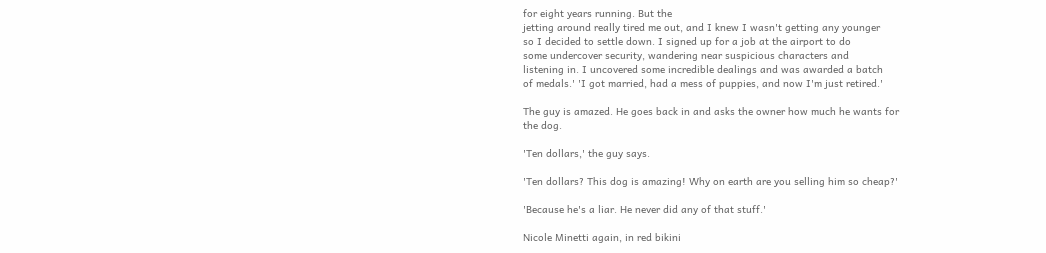for eight years running. But the
jetting around really tired me out, and I knew I wasn't getting any younger
so I decided to settle down. I signed up for a job at the airport to do
some undercover security, wandering near suspicious characters and
listening in. I uncovered some incredible dealings and was awarded a batch
of medals.' 'I got married, had a mess of puppies, and now I'm just retired.'

The guy is amazed. He goes back in and asks the owner how much he wants for
the dog.

'Ten dollars,' the guy says.

'Ten dollars? This dog is amazing! Why on earth are you selling him so cheap?'

'Because he's a liar. He never did any of that stuff.'

Nicole Minetti again, in red bikini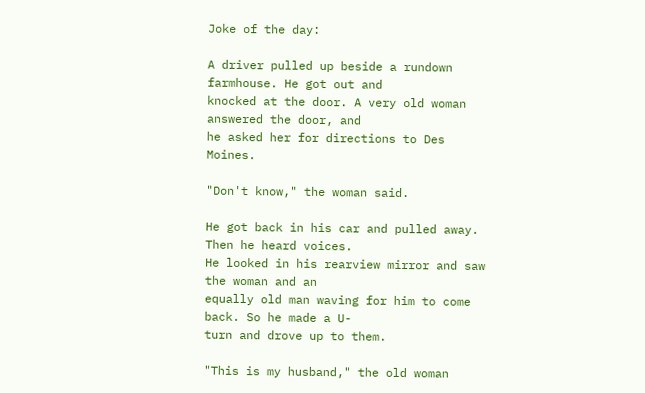Joke of the day:

A driver pulled up beside a rundown farmhouse. He got out and
knocked at the door. A very old woman answered the door, and
he asked her for directions to Des Moines.

"Don't know," the woman said.

He got back in his car and pulled away. Then he heard voices.
He looked in his rearview mirror and saw the woman and an
equally old man waving for him to come back. So he made a U-
turn and drove up to them.

"This is my husband," the old woman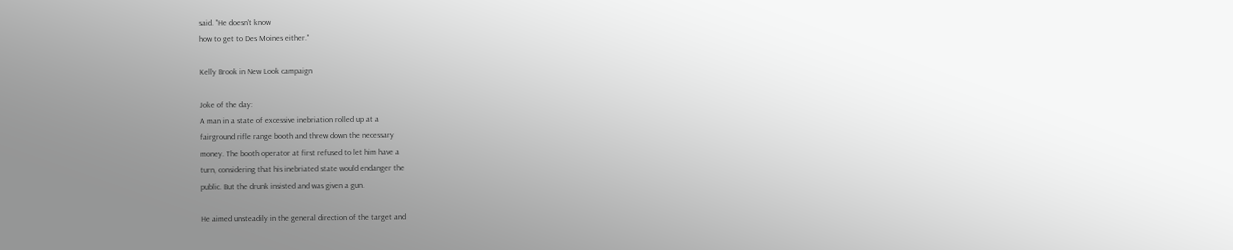said. "He doesn't know
how to get to Des Moines either."

Kelly Brook in New Look campaign

Joke of the day:
A man in a state of excessive inebriation rolled up at a
fairground rifle range booth and threw down the necessary
money. The booth operator at first refused to let him have a
turn, considering that his inebriated state would endanger the
public. But the drunk insisted and was given a gun.

He aimed unsteadily in the general direction of the target and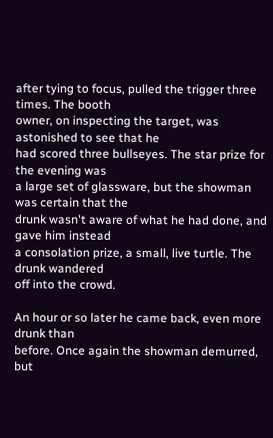after tying to focus, pulled the trigger three times. The booth
owner, on inspecting the target, was astonished to see that he
had scored three bullseyes. The star prize for the evening was
a large set of glassware, but the showman was certain that the
drunk wasn't aware of what he had done, and gave him instead
a consolation prize, a small, live turtle. The drunk wandered
off into the crowd.

An hour or so later he came back, even more drunk than
before. Once again the showman demurred, but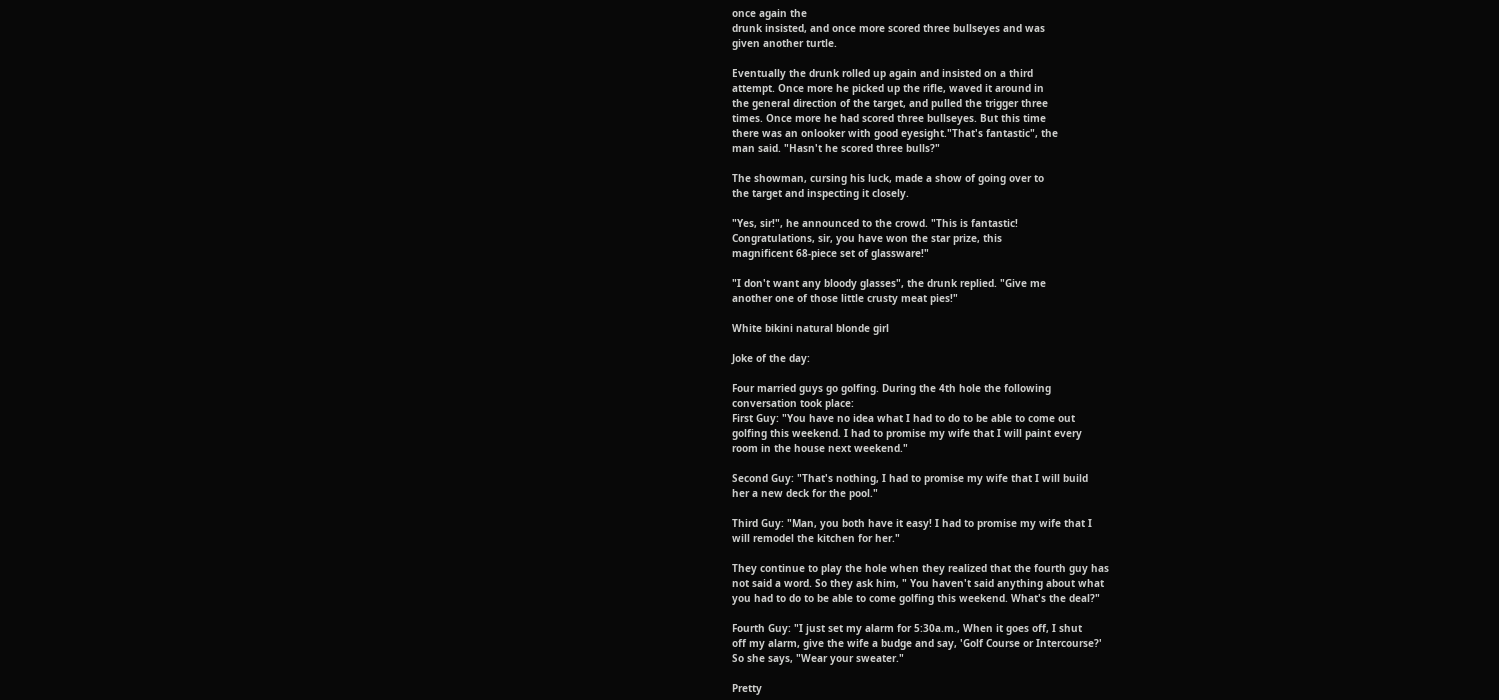once again the
drunk insisted, and once more scored three bullseyes and was
given another turtle.

Eventually the drunk rolled up again and insisted on a third
attempt. Once more he picked up the rifle, waved it around in
the general direction of the target, and pulled the trigger three
times. Once more he had scored three bullseyes. But this time
there was an onlooker with good eyesight."That's fantastic", the
man said. "Hasn't he scored three bulls?"

The showman, cursing his luck, made a show of going over to
the target and inspecting it closely.

"Yes, sir!", he announced to the crowd. "This is fantastic!
Congratulations, sir, you have won the star prize, this
magnificent 68-piece set of glassware!"

"I don't want any bloody glasses", the drunk replied. "Give me
another one of those little crusty meat pies!"

White bikini natural blonde girl

Joke of the day:

Four married guys go golfing. During the 4th hole the following
conversation took place:
First Guy: "You have no idea what I had to do to be able to come out
golfing this weekend. I had to promise my wife that I will paint every
room in the house next weekend."

Second Guy: "That's nothing, I had to promise my wife that I will build
her a new deck for the pool."

Third Guy: "Man, you both have it easy! I had to promise my wife that I
will remodel the kitchen for her."

They continue to play the hole when they realized that the fourth guy has
not said a word. So they ask him, " You haven't said anything about what
you had to do to be able to come golfing this weekend. What's the deal?"

Fourth Guy: "I just set my alarm for 5:30a.m., When it goes off, I shut
off my alarm, give the wife a budge and say, 'Golf Course or Intercourse?'
So she says, "Wear your sweater."

Pretty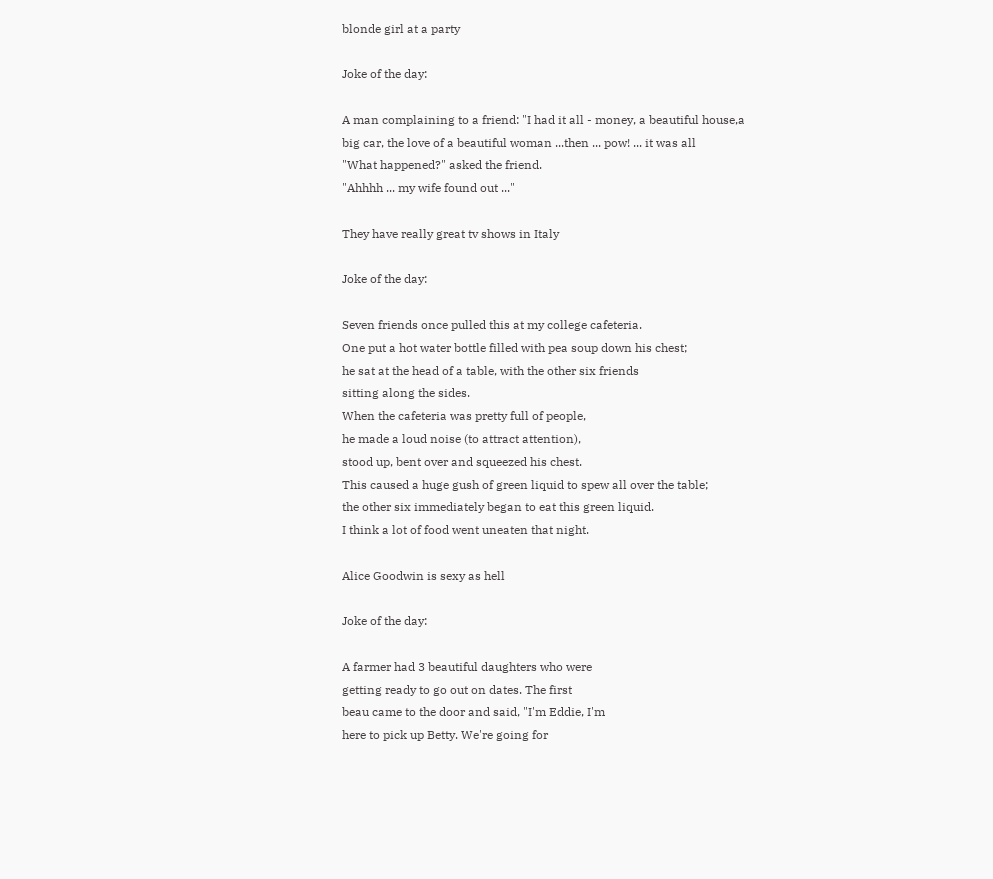blonde girl at a party

Joke of the day:

A man complaining to a friend: "I had it all - money, a beautiful house,a
big car, the love of a beautiful woman ...then ... pow! ... it was all
"What happened?" asked the friend.
"Ahhhh ... my wife found out ..."

They have really great tv shows in Italy

Joke of the day:

Seven friends once pulled this at my college cafeteria.
One put a hot water bottle filled with pea soup down his chest;
he sat at the head of a table, with the other six friends
sitting along the sides.
When the cafeteria was pretty full of people,
he made a loud noise (to attract attention),
stood up, bent over and squeezed his chest.
This caused a huge gush of green liquid to spew all over the table;
the other six immediately began to eat this green liquid.
I think a lot of food went uneaten that night.

Alice Goodwin is sexy as hell

Joke of the day:

A farmer had 3 beautiful daughters who were
getting ready to go out on dates. The first
beau came to the door and said, "I'm Eddie, I'm
here to pick up Betty. We're going for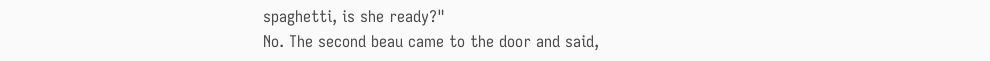spaghetti, is she ready?"
No. The second beau came to the door and said,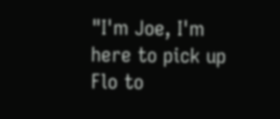"I'm Joe, I'm here to pick up Flo to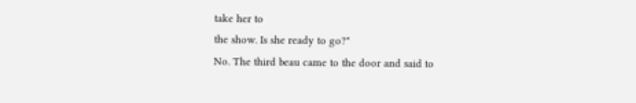take her to
the show. Is she ready to go?"
No. The third beau came to the door and said to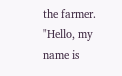the farmer. "Hello, my name is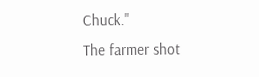Chuck."
The farmer shot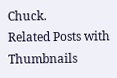Chuck.
Related Posts with Thumbnails